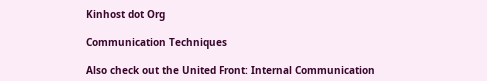Kinhost dot Org

Communication Techniques

Also check out the United Front: Internal Communication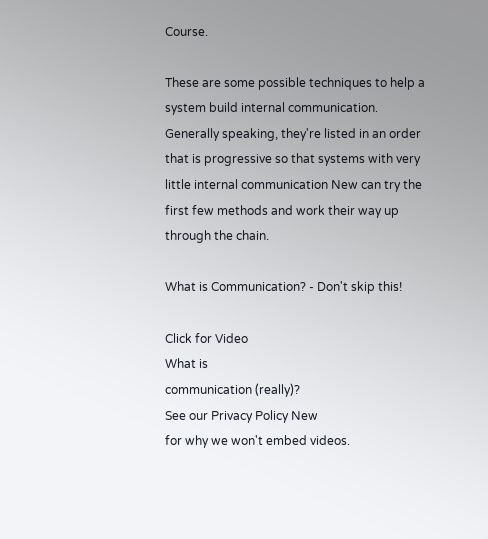Course.

These are some possible techniques to help a system build internal communication. Generally speaking, they're listed in an order that is progressive so that systems with very little internal communication New can try the first few methods and work their way up through the chain.

What is Communication? - Don't skip this!

Click for Video
What is
communication (really)?
See our Privacy Policy New
for why we won't embed videos.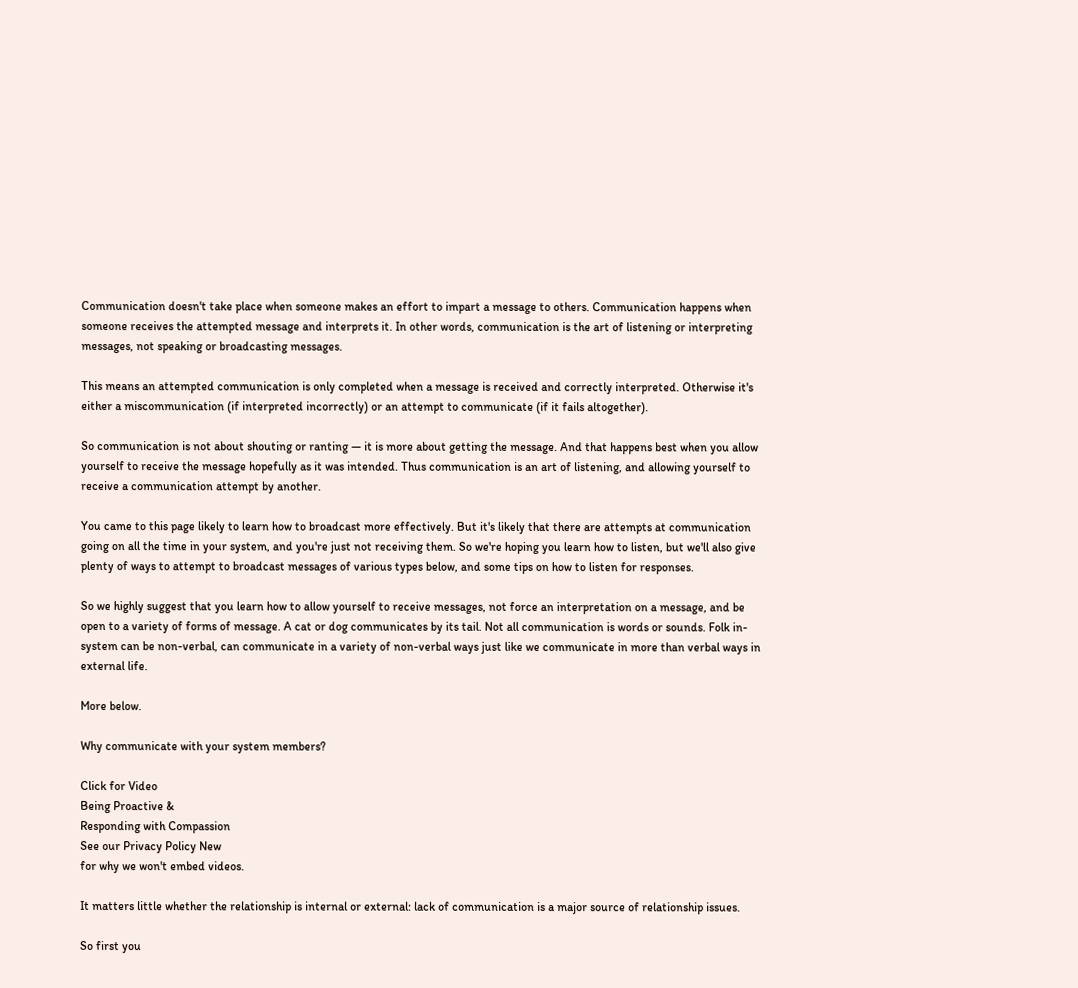Communication doesn't take place when someone makes an effort to impart a message to others. Communication happens when someone receives the attempted message and interprets it. In other words, communication is the art of listening or interpreting messages, not speaking or broadcasting messages.

This means an attempted communication is only completed when a message is received and correctly interpreted. Otherwise it's either a miscommunication (if interpreted incorrectly) or an attempt to communicate (if it fails altogether).

So communication is not about shouting or ranting — it is more about getting the message. And that happens best when you allow yourself to receive the message hopefully as it was intended. Thus communication is an art of listening, and allowing yourself to receive a communication attempt by another.

You came to this page likely to learn how to broadcast more effectively. But it's likely that there are attempts at communication going on all the time in your system, and you're just not receiving them. So we're hoping you learn how to listen, but we'll also give plenty of ways to attempt to broadcast messages of various types below, and some tips on how to listen for responses.

So we highly suggest that you learn how to allow yourself to receive messages, not force an interpretation on a message, and be open to a variety of forms of message. A cat or dog communicates by its tail. Not all communication is words or sounds. Folk in-system can be non-verbal, can communicate in a variety of non-verbal ways just like we communicate in more than verbal ways in external life.

More below.

Why communicate with your system members?

Click for Video
Being Proactive &
Responding with Compassion
See our Privacy Policy New
for why we won't embed videos.

It matters little whether the relationship is internal or external: lack of communication is a major source of relationship issues.

So first you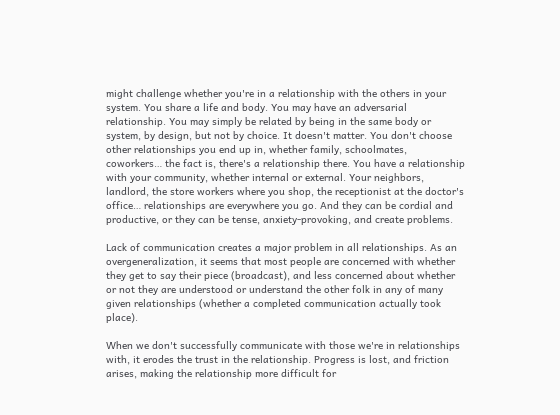might challenge whether you're in a relationship with the others in your system. You share a life and body. You may have an adversarial relationship. You may simply be related by being in the same body or system, by design, but not by choice. It doesn't matter. You don't choose other relationships you end up in, whether family, schoolmates, coworkers… the fact is, there's a relationship there. You have a relationship with your community, whether internal or external. Your neighbors, landlord, the store workers where you shop, the receptionist at the doctor's office… relationships are everywhere you go. And they can be cordial and productive, or they can be tense, anxiety-provoking, and create problems.

Lack of communication creates a major problem in all relationships. As an overgeneralization, it seems that most people are concerned with whether they get to say their piece (broadcast), and less concerned about whether or not they are understood or understand the other folk in any of many given relationships (whether a completed communication actually took place).

When we don't successfully communicate with those we're in relationships with, it erodes the trust in the relationship. Progress is lost, and friction arises, making the relationship more difficult for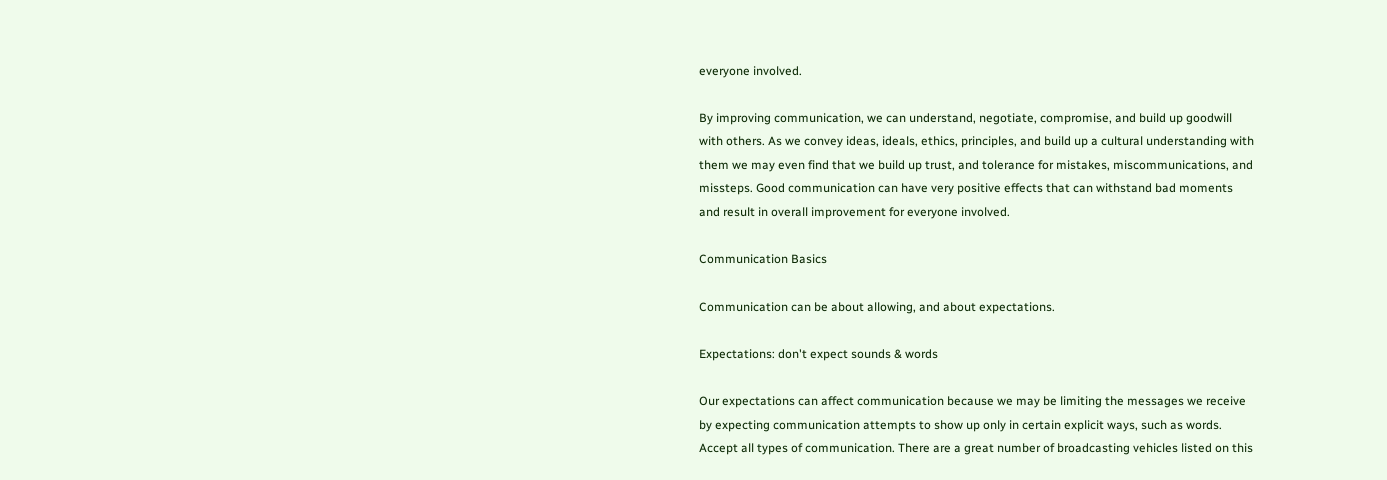everyone involved.

By improving communication, we can understand, negotiate, compromise, and build up goodwill with others. As we convey ideas, ideals, ethics, principles, and build up a cultural understanding with them we may even find that we build up trust, and tolerance for mistakes, miscommunications, and missteps. Good communication can have very positive effects that can withstand bad moments and result in overall improvement for everyone involved.

Communication Basics

Communication can be about allowing, and about expectations.

Expectations: don't expect sounds & words

Our expectations can affect communication because we may be limiting the messages we receive by expecting communication attempts to show up only in certain explicit ways, such as words. Accept all types of communication. There are a great number of broadcasting vehicles listed on this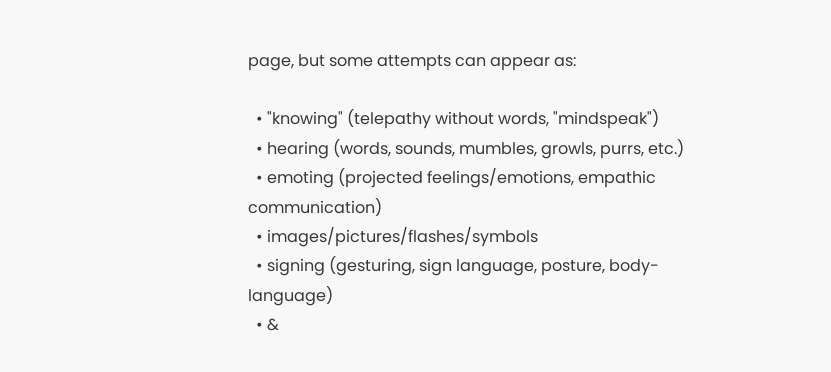page, but some attempts can appear as:

  • "knowing" (telepathy without words, "mindspeak")
  • hearing (words, sounds, mumbles, growls, purrs, etc.)
  • emoting (projected feelings/emotions, empathic communication)
  • images/pictures/flashes/symbols
  • signing (gesturing, sign language, posture, body-language)
  • &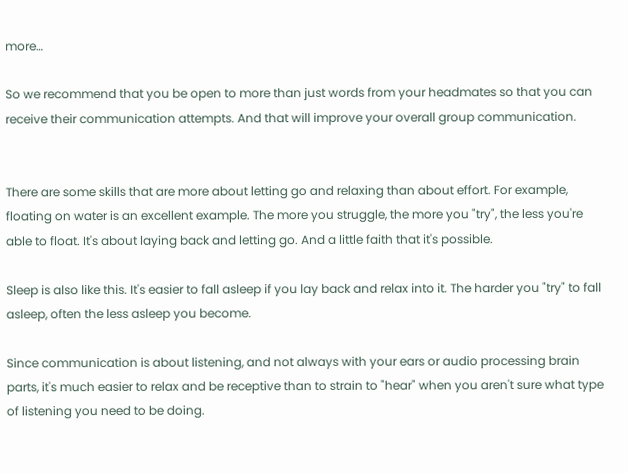more…

So we recommend that you be open to more than just words from your headmates so that you can receive their communication attempts. And that will improve your overall group communication.


There are some skills that are more about letting go and relaxing than about effort. For example, floating on water is an excellent example. The more you struggle, the more you "try", the less you're able to float. It's about laying back and letting go. And a little faith that it's possible.

Sleep is also like this. It's easier to fall asleep if you lay back and relax into it. The harder you "try" to fall asleep, often the less asleep you become.

Since communication is about listening, and not always with your ears or audio processing brain parts, it's much easier to relax and be receptive than to strain to "hear" when you aren't sure what type of listening you need to be doing.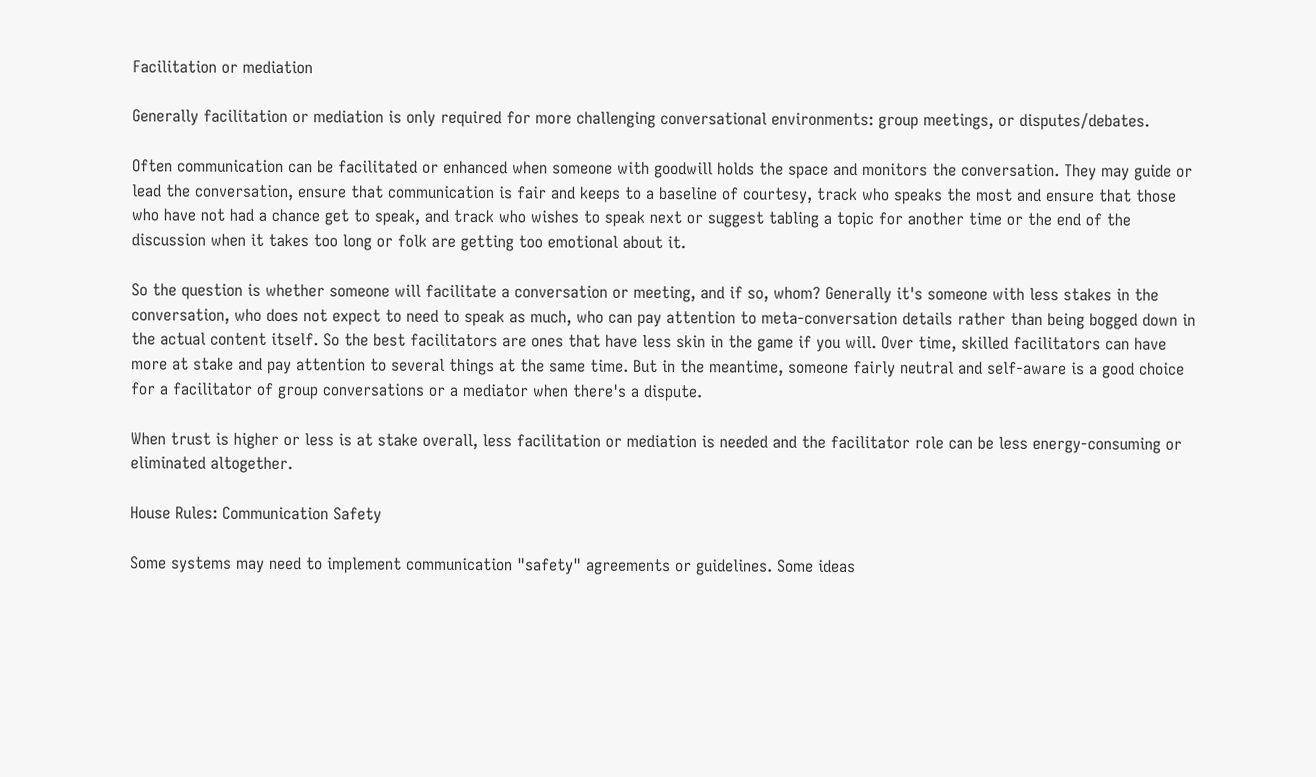Facilitation or mediation

Generally facilitation or mediation is only required for more challenging conversational environments: group meetings, or disputes/debates.

Often communication can be facilitated or enhanced when someone with goodwill holds the space and monitors the conversation. They may guide or lead the conversation, ensure that communication is fair and keeps to a baseline of courtesy, track who speaks the most and ensure that those who have not had a chance get to speak, and track who wishes to speak next or suggest tabling a topic for another time or the end of the discussion when it takes too long or folk are getting too emotional about it.

So the question is whether someone will facilitate a conversation or meeting, and if so, whom? Generally it's someone with less stakes in the conversation, who does not expect to need to speak as much, who can pay attention to meta-conversation details rather than being bogged down in the actual content itself. So the best facilitators are ones that have less skin in the game if you will. Over time, skilled facilitators can have more at stake and pay attention to several things at the same time. But in the meantime, someone fairly neutral and self-aware is a good choice for a facilitator of group conversations or a mediator when there's a dispute.

When trust is higher or less is at stake overall, less facilitation or mediation is needed and the facilitator role can be less energy-consuming or eliminated altogether.

House Rules: Communication Safety

Some systems may need to implement communication "safety" agreements or guidelines. Some ideas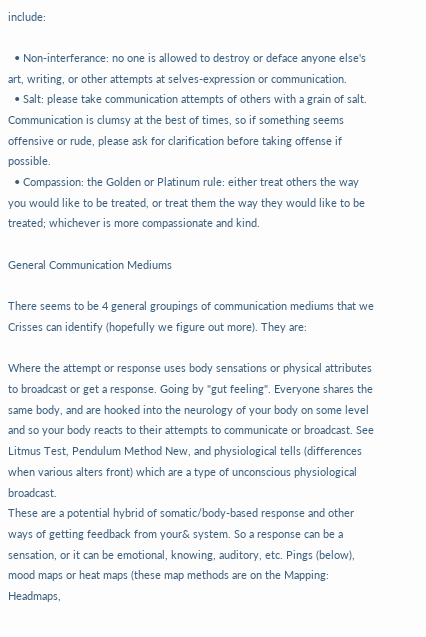include:

  • Non-interferance: no one is allowed to destroy or deface anyone else's art, writing, or other attempts at selves-expression or communication.
  • Salt: please take communication attempts of others with a grain of salt. Communication is clumsy at the best of times, so if something seems offensive or rude, please ask for clarification before taking offense if possible.
  • Compassion: the Golden or Platinum rule: either treat others the way you would like to be treated, or treat them the way they would like to be treated; whichever is more compassionate and kind.

General Communication Mediums

There seems to be 4 general groupings of communication mediums that we Crisses can identify (hopefully we figure out more). They are:

Where the attempt or response uses body sensations or physical attributes to broadcast or get a response. Going by "gut feeling". Everyone shares the same body, and are hooked into the neurology of your body on some level and so your body reacts to their attempts to communicate or broadcast. See Litmus Test, Pendulum Method New, and physiological tells (differences when various alters front) which are a type of unconscious physiological broadcast.
These are a potential hybrid of somatic/body-based response and other ways of getting feedback from your& system. So a response can be a sensation, or it can be emotional, knowing, auditory, etc. Pings (below), mood maps or heat maps (these map methods are on the Mapping: Headmaps,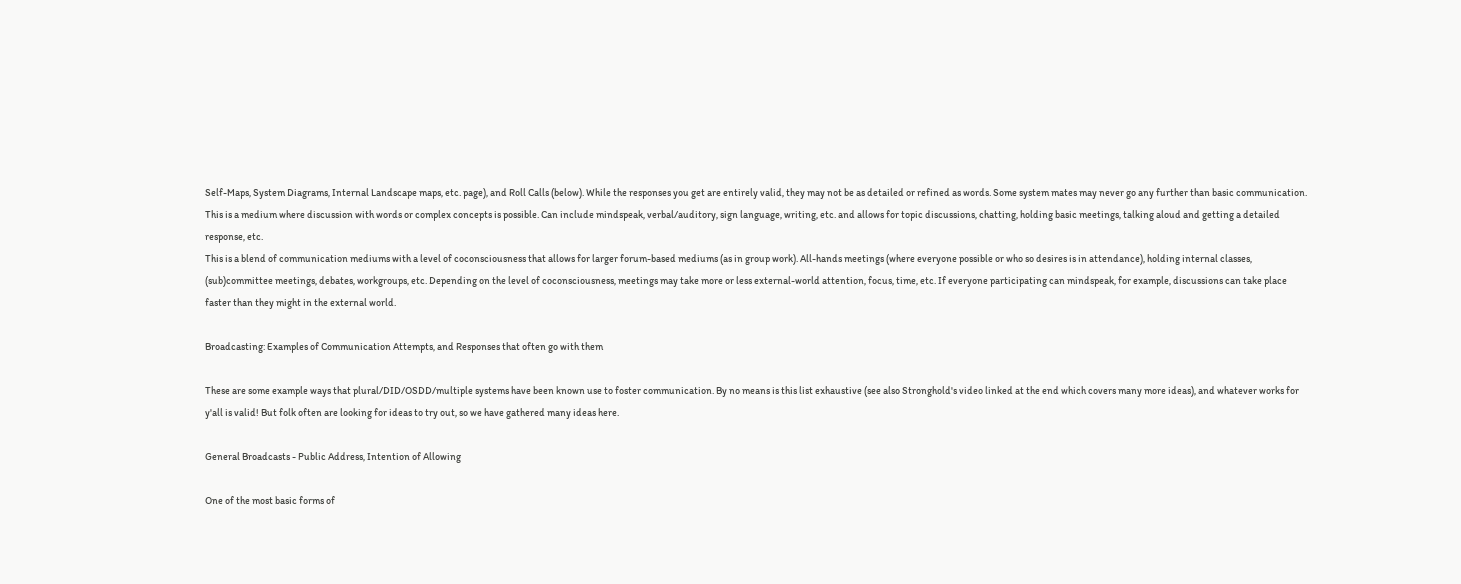Self-Maps, System Diagrams, Internal Landscape maps, etc. page), and Roll Calls (below). While the responses you get are entirely valid, they may not be as detailed or refined as words. Some system mates may never go any further than basic communication.
This is a medium where discussion with words or complex concepts is possible. Can include mindspeak, verbal/auditory, sign language, writing, etc. and allows for topic discussions, chatting, holding basic meetings, talking aloud and getting a detailed response, etc.
This is a blend of communication mediums with a level of coconsciousness that allows for larger forum-based mediums (as in group work). All-hands meetings (where everyone possible or who so desires is in attendance), holding internal classes, (sub)committee meetings, debates, workgroups, etc. Depending on the level of coconsciousness, meetings may take more or less external-world attention, focus, time, etc. If everyone participating can mindspeak, for example, discussions can take place faster than they might in the external world.

Broadcasting: Examples of Communication Attempts, and Responses that often go with them

These are some example ways that plural/DID/OSDD/multiple systems have been known use to foster communication. By no means is this list exhaustive (see also Stronghold's video linked at the end which covers many more ideas), and whatever works for y'all is valid! But folk often are looking for ideas to try out, so we have gathered many ideas here.

General Broadcasts - Public Address, Intention of Allowing

One of the most basic forms of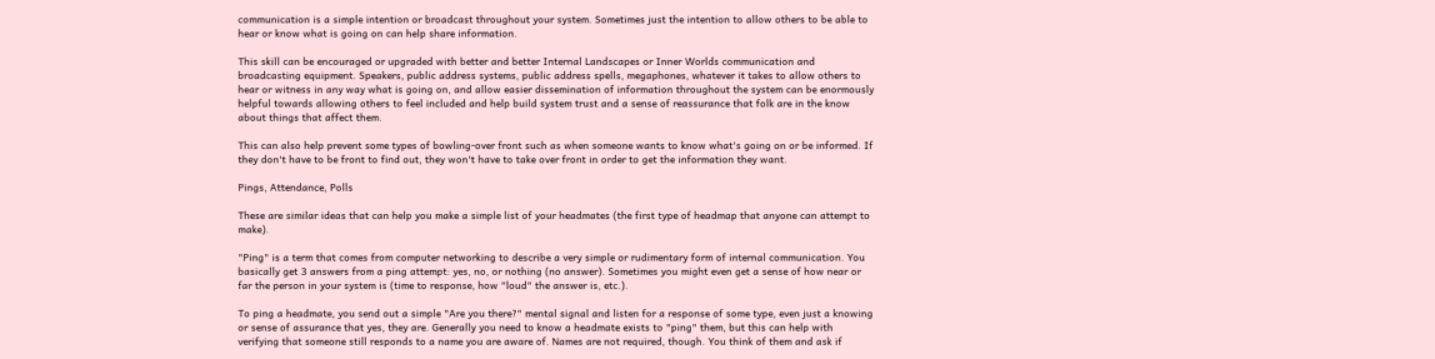communication is a simple intention or broadcast throughout your system. Sometimes just the intention to allow others to be able to hear or know what is going on can help share information.

This skill can be encouraged or upgraded with better and better Internal Landscapes or Inner Worlds communication and broadcasting equipment. Speakers, public address systems, public address spells, megaphones, whatever it takes to allow others to hear or witness in any way what is going on, and allow easier dissemination of information throughout the system can be enormously helpful towards allowing others to feel included and help build system trust and a sense of reassurance that folk are in the know about things that affect them.

This can also help prevent some types of bowling-over front such as when someone wants to know what's going on or be informed. If they don't have to be front to find out, they won't have to take over front in order to get the information they want.

Pings, Attendance, Polls

These are similar ideas that can help you make a simple list of your headmates (the first type of headmap that anyone can attempt to make).

"Ping" is a term that comes from computer networking to describe a very simple or rudimentary form of internal communication. You basically get 3 answers from a ping attempt: yes, no, or nothing (no answer). Sometimes you might even get a sense of how near or far the person in your system is (time to response, how "loud" the answer is, etc.).

To ping a headmate, you send out a simple "Are you there?" mental signal and listen for a response of some type, even just a knowing or sense of assurance that yes, they are. Generally you need to know a headmate exists to "ping" them, but this can help with verifying that someone still responds to a name you are aware of. Names are not required, though. You think of them and ask if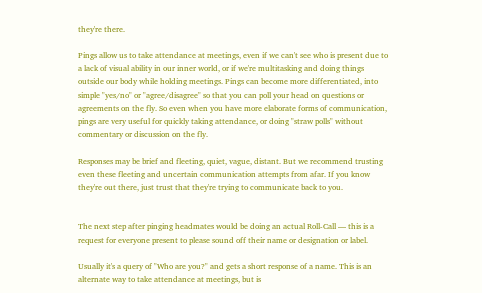they're there.

Pings allow us to take attendance at meetings, even if we can't see who is present due to a lack of visual ability in our inner world, or if we're multitasking and doing things outside our body while holding meetings. Pings can become more differentiated, into simple "yes/no" or "agree/disagree" so that you can poll your head on questions or agreements on the fly. So even when you have more elaborate forms of communication, pings are very useful for quickly taking attendance, or doing "straw polls" without commentary or discussion on the fly.

Responses may be brief and fleeting, quiet, vague, distant. But we recommend trusting even these fleeting and uncertain communication attempts from afar. If you know they're out there, just trust that they're trying to communicate back to you.


The next step after pinging headmates would be doing an actual Roll-Call — this is a request for everyone present to please sound off their name or designation or label.

Usually it's a query of "Who are you?" and gets a short response of a name. This is an alternate way to take attendance at meetings, but is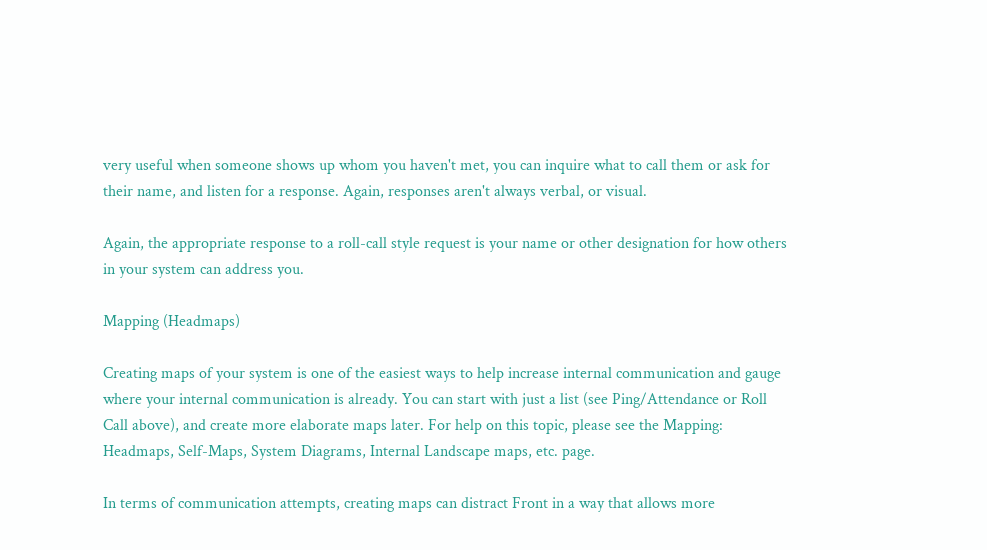very useful when someone shows up whom you haven't met, you can inquire what to call them or ask for their name, and listen for a response. Again, responses aren't always verbal, or visual.

Again, the appropriate response to a roll-call style request is your name or other designation for how others in your system can address you.

Mapping (Headmaps)

Creating maps of your system is one of the easiest ways to help increase internal communication and gauge where your internal communication is already. You can start with just a list (see Ping/Attendance or Roll Call above), and create more elaborate maps later. For help on this topic, please see the Mapping: Headmaps, Self-Maps, System Diagrams, Internal Landscape maps, etc. page.

In terms of communication attempts, creating maps can distract Front in a way that allows more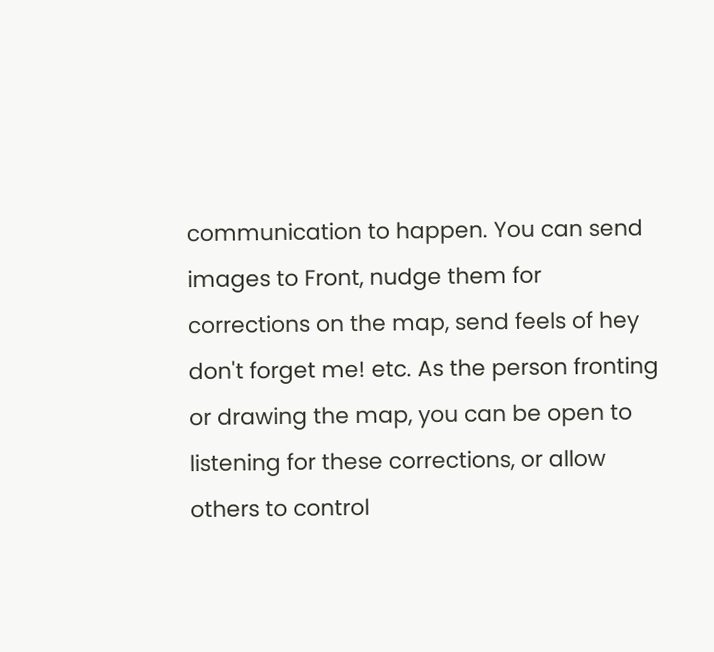communication to happen. You can send images to Front, nudge them for corrections on the map, send feels of hey don't forget me! etc. As the person fronting or drawing the map, you can be open to listening for these corrections, or allow others to control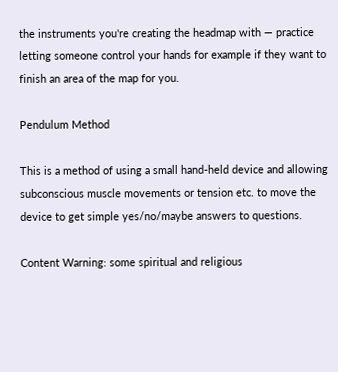the instruments you're creating the headmap with — practice letting someone control your hands for example if they want to finish an area of the map for you.

Pendulum Method

This is a method of using a small hand-held device and allowing subconscious muscle movements or tension etc. to move the device to get simple yes/no/maybe answers to questions.

Content Warning: some spiritual and religious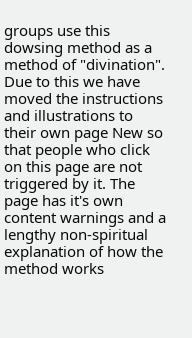groups use this dowsing method as a method of "divination". Due to this we have moved the instructions and illustrations to their own page New so that people who click on this page are not triggered by it. The page has it's own content warnings and a lengthy non-spiritual explanation of how the method works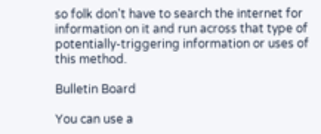so folk don't have to search the internet for information on it and run across that type of potentially-triggering information or uses of this method.

Bulletin Board

You can use a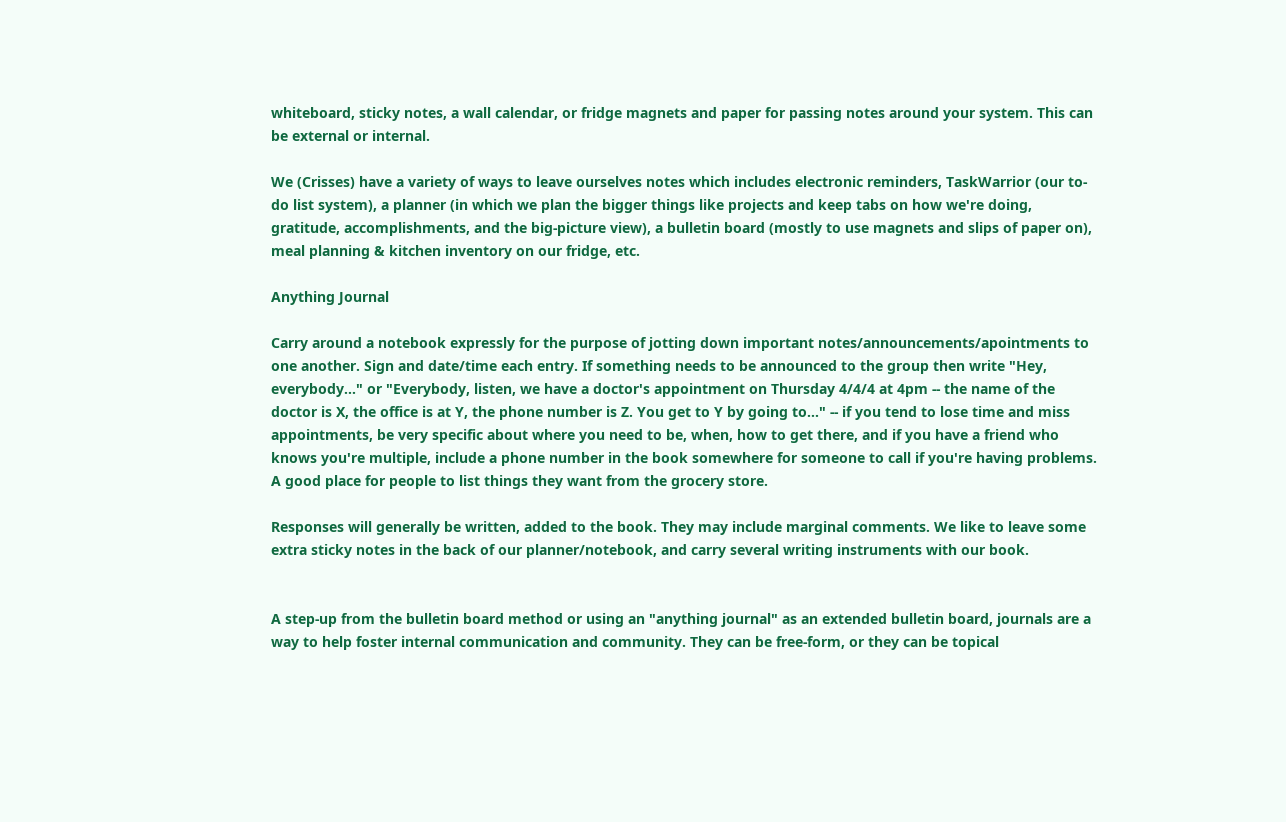whiteboard, sticky notes, a wall calendar, or fridge magnets and paper for passing notes around your system. This can be external or internal.

We (Crisses) have a variety of ways to leave ourselves notes which includes electronic reminders, TaskWarrior (our to-do list system), a planner (in which we plan the bigger things like projects and keep tabs on how we're doing, gratitude, accomplishments, and the big-picture view), a bulletin board (mostly to use magnets and slips of paper on), meal planning & kitchen inventory on our fridge, etc.

Anything Journal

Carry around a notebook expressly for the purpose of jotting down important notes/announcements/apointments to one another. Sign and date/time each entry. If something needs to be announced to the group then write "Hey, everybody..." or "Everybody, listen, we have a doctor's appointment on Thursday 4/4/4 at 4pm -- the name of the doctor is X, the office is at Y, the phone number is Z. You get to Y by going to..." -- if you tend to lose time and miss appointments, be very specific about where you need to be, when, how to get there, and if you have a friend who knows you're multiple, include a phone number in the book somewhere for someone to call if you're having problems. A good place for people to list things they want from the grocery store.

Responses will generally be written, added to the book. They may include marginal comments. We like to leave some extra sticky notes in the back of our planner/notebook, and carry several writing instruments with our book.


A step-up from the bulletin board method or using an "anything journal" as an extended bulletin board, journals are a way to help foster internal communication and community. They can be free-form, or they can be topical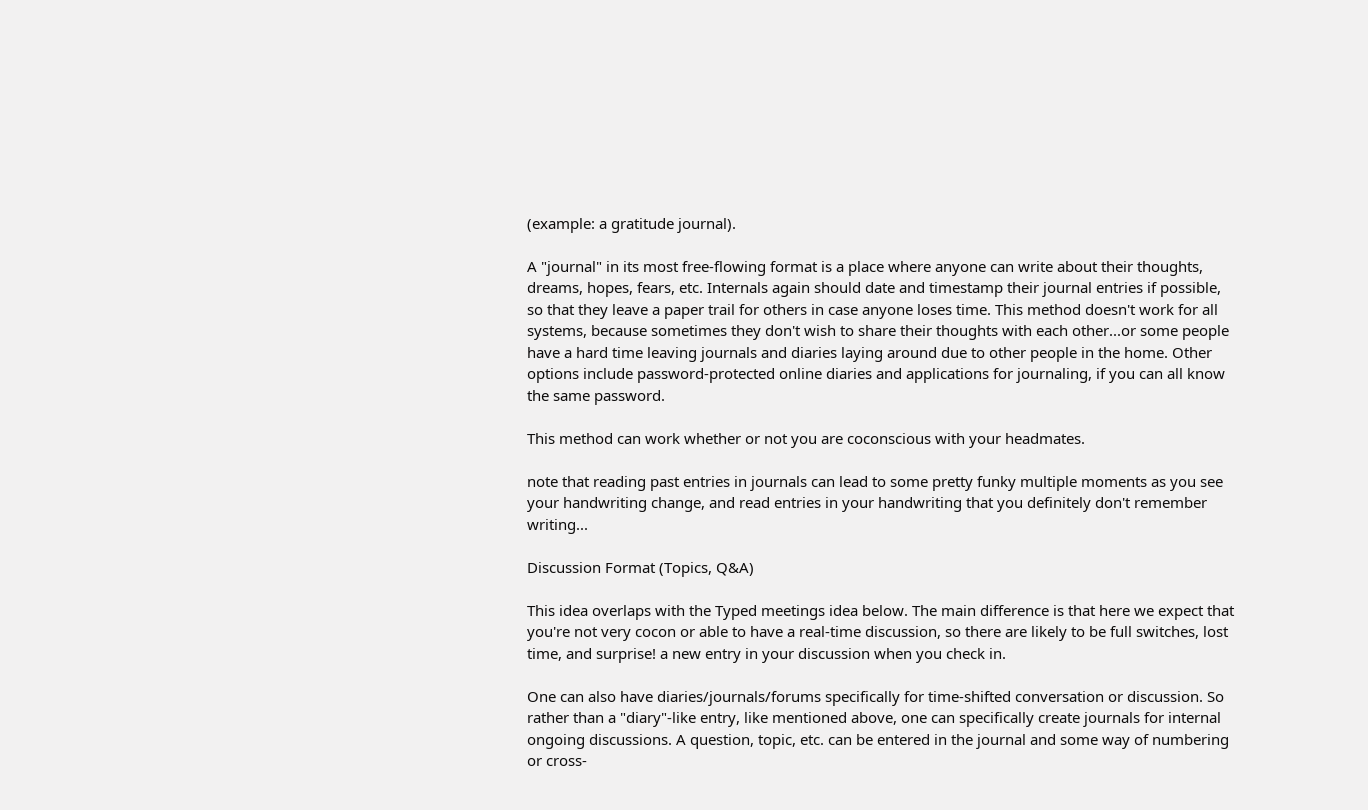(example: a gratitude journal).

A "journal" in its most free-flowing format is a place where anyone can write about their thoughts, dreams, hopes, fears, etc. Internals again should date and timestamp their journal entries if possible, so that they leave a paper trail for others in case anyone loses time. This method doesn't work for all systems, because sometimes they don't wish to share their thoughts with each other...or some people have a hard time leaving journals and diaries laying around due to other people in the home. Other options include password-protected online diaries and applications for journaling, if you can all know the same password.

This method can work whether or not you are coconscious with your headmates.

note that reading past entries in journals can lead to some pretty funky multiple moments as you see your handwriting change, and read entries in your handwriting that you definitely don't remember writing...

Discussion Format (Topics, Q&A)

This idea overlaps with the Typed meetings idea below. The main difference is that here we expect that you're not very cocon or able to have a real-time discussion, so there are likely to be full switches, lost time, and surprise! a new entry in your discussion when you check in.

One can also have diaries/journals/forums specifically for time-shifted conversation or discussion. So rather than a "diary"-like entry, like mentioned above, one can specifically create journals for internal ongoing discussions. A question, topic, etc. can be entered in the journal and some way of numbering or cross-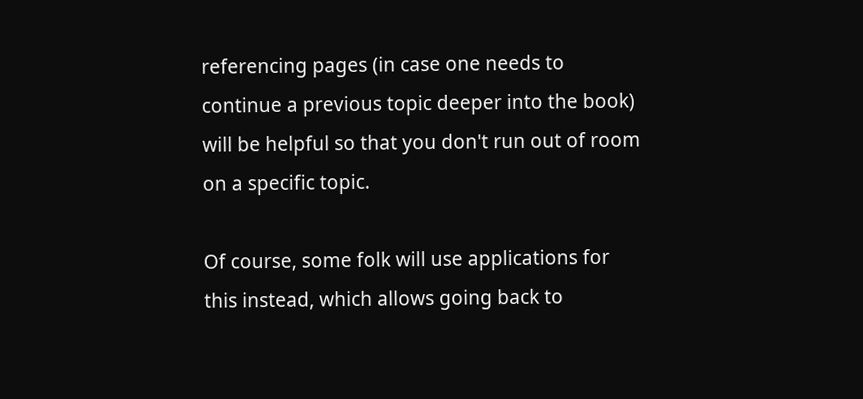referencing pages (in case one needs to continue a previous topic deeper into the book) will be helpful so that you don't run out of room on a specific topic.

Of course, some folk will use applications for this instead, which allows going back to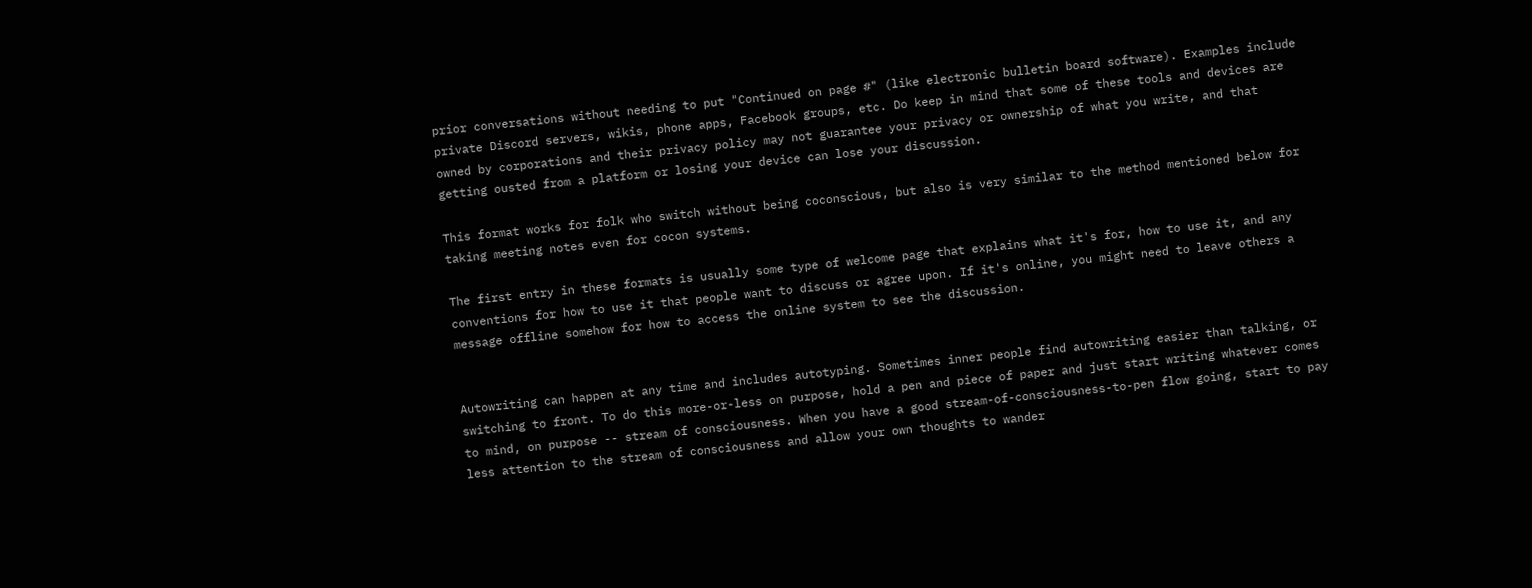prior conversations without needing to put "Continued on page #" (like electronic bulletin board software). Examples include private Discord servers, wikis, phone apps, Facebook groups, etc. Do keep in mind that some of these tools and devices are owned by corporations and their privacy policy may not guarantee your privacy or ownership of what you write, and that getting ousted from a platform or losing your device can lose your discussion.

This format works for folk who switch without being coconscious, but also is very similar to the method mentioned below for taking meeting notes even for cocon systems.

The first entry in these formats is usually some type of welcome page that explains what it's for, how to use it, and any conventions for how to use it that people want to discuss or agree upon. If it's online, you might need to leave others a message offline somehow for how to access the online system to see the discussion.


Autowriting can happen at any time and includes autotyping. Sometimes inner people find autowriting easier than talking, or switching to front. To do this more-or-less on purpose, hold a pen and piece of paper and just start writing whatever comes to mind, on purpose -- stream of consciousness. When you have a good stream-of-consciousness-to-pen flow going, start to pay less attention to the stream of consciousness and allow your own thoughts to wander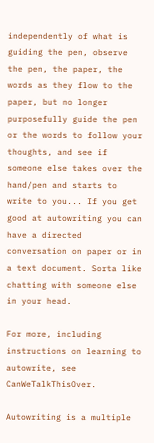independently of what is guiding the pen, observe the pen, the paper, the words as they flow to the paper, but no longer purposefully guide the pen or the words to follow your thoughts, and see if someone else takes over the hand/pen and starts to write to you... If you get good at autowriting you can have a directed conversation on paper or in a text document. Sorta like chatting with someone else in your head.

For more, including instructions on learning to autowrite, see CanWeTalkThisOver.

Autowriting is a multiple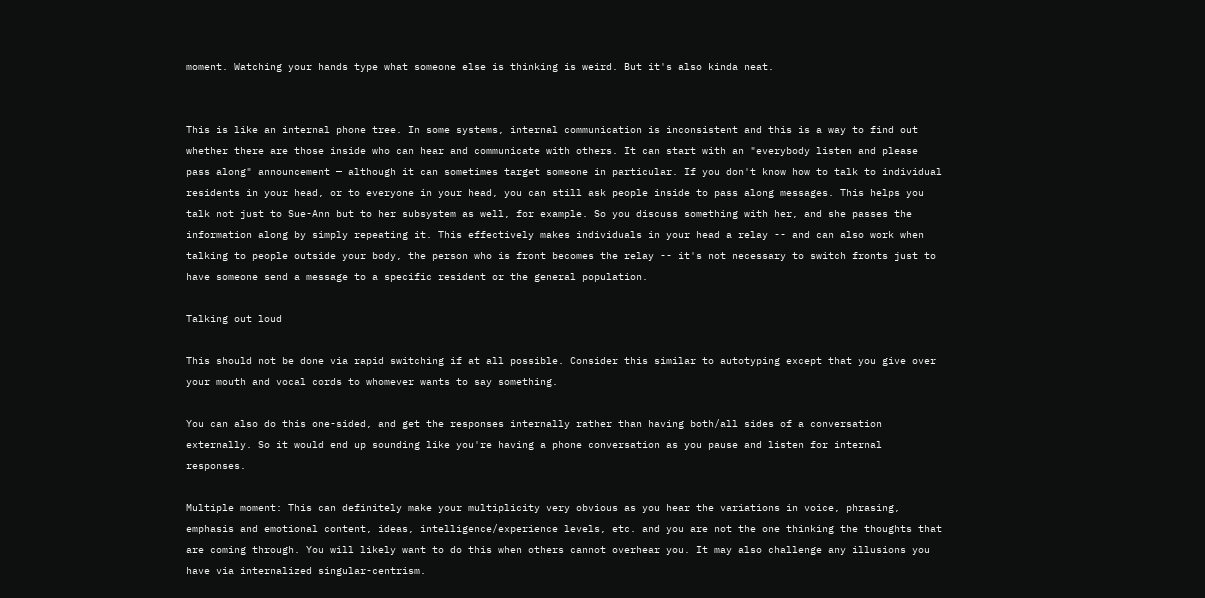moment. Watching your hands type what someone else is thinking is weird. But it's also kinda neat.


This is like an internal phone tree. In some systems, internal communication is inconsistent and this is a way to find out whether there are those inside who can hear and communicate with others. It can start with an "everybody listen and please pass along" announcement — although it can sometimes target someone in particular. If you don't know how to talk to individual residents in your head, or to everyone in your head, you can still ask people inside to pass along messages. This helps you talk not just to Sue-Ann but to her subsystem as well, for example. So you discuss something with her, and she passes the information along by simply repeating it. This effectively makes individuals in your head a relay -- and can also work when talking to people outside your body, the person who is front becomes the relay -- it's not necessary to switch fronts just to have someone send a message to a specific resident or the general population.

Talking out loud

This should not be done via rapid switching if at all possible. Consider this similar to autotyping except that you give over your mouth and vocal cords to whomever wants to say something.

You can also do this one-sided, and get the responses internally rather than having both/all sides of a conversation externally. So it would end up sounding like you're having a phone conversation as you pause and listen for internal responses.

Multiple moment: This can definitely make your multiplicity very obvious as you hear the variations in voice, phrasing, emphasis and emotional content, ideas, intelligence/experience levels, etc. and you are not the one thinking the thoughts that are coming through. You will likely want to do this when others cannot overhear you. It may also challenge any illusions you have via internalized singular-centrism.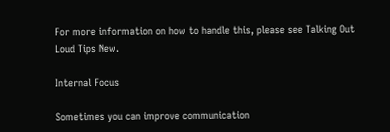For more information on how to handle this, please see Talking Out Loud Tips New.

Internal Focus

Sometimes you can improve communication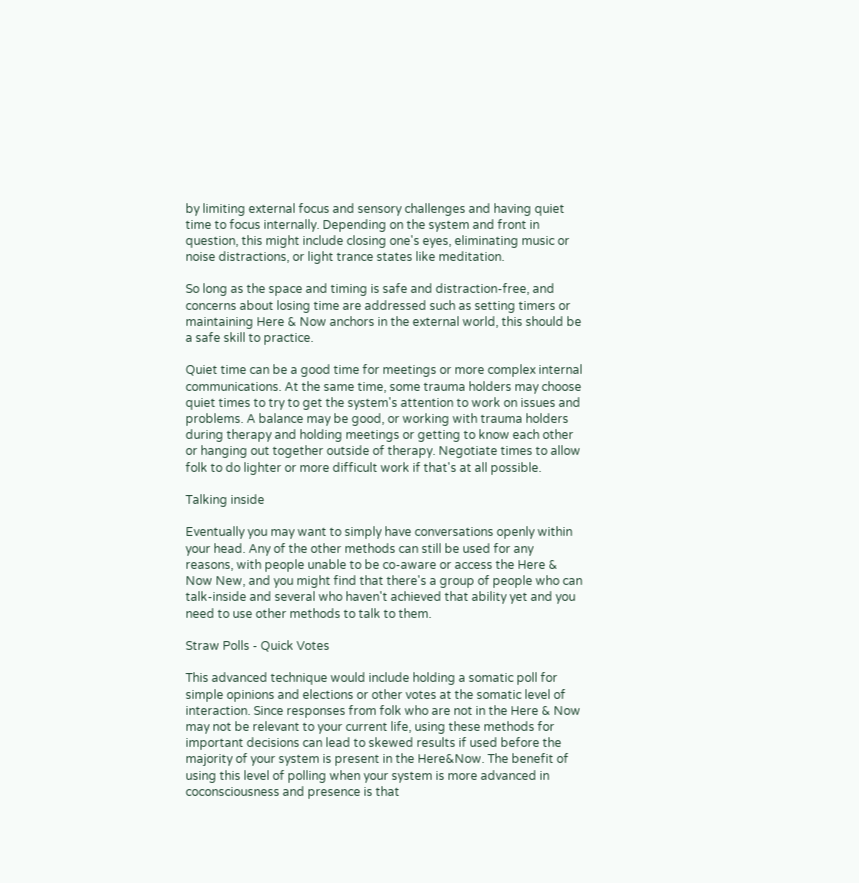by limiting external focus and sensory challenges and having quiet time to focus internally. Depending on the system and front in question, this might include closing one's eyes, eliminating music or noise distractions, or light trance states like meditation.

So long as the space and timing is safe and distraction-free, and concerns about losing time are addressed such as setting timers or maintaining Here & Now anchors in the external world, this should be a safe skill to practice.

Quiet time can be a good time for meetings or more complex internal communications. At the same time, some trauma holders may choose quiet times to try to get the system's attention to work on issues and problems. A balance may be good, or working with trauma holders during therapy and holding meetings or getting to know each other or hanging out together outside of therapy. Negotiate times to allow folk to do lighter or more difficult work if that's at all possible.

Talking inside

Eventually you may want to simply have conversations openly within your head. Any of the other methods can still be used for any reasons, with people unable to be co-aware or access the Here & Now New, and you might find that there's a group of people who can talk-inside and several who haven't achieved that ability yet and you need to use other methods to talk to them.

Straw Polls - Quick Votes

This advanced technique would include holding a somatic poll for simple opinions and elections or other votes at the somatic level of interaction. Since responses from folk who are not in the Here & Now may not be relevant to your current life, using these methods for important decisions can lead to skewed results if used before the majority of your system is present in the Here&Now. The benefit of using this level of polling when your system is more advanced in coconsciousness and presence is that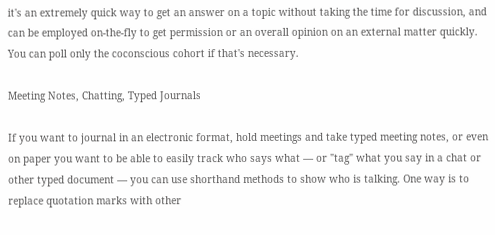it's an extremely quick way to get an answer on a topic without taking the time for discussion, and can be employed on-the-fly to get permission or an overall opinion on an external matter quickly. You can poll only the coconscious cohort if that's necessary.

Meeting Notes, Chatting, Typed Journals

If you want to journal in an electronic format, hold meetings and take typed meeting notes, or even on paper you want to be able to easily track who says what — or "tag" what you say in a chat or other typed document — you can use shorthand methods to show who is talking. One way is to replace quotation marks with other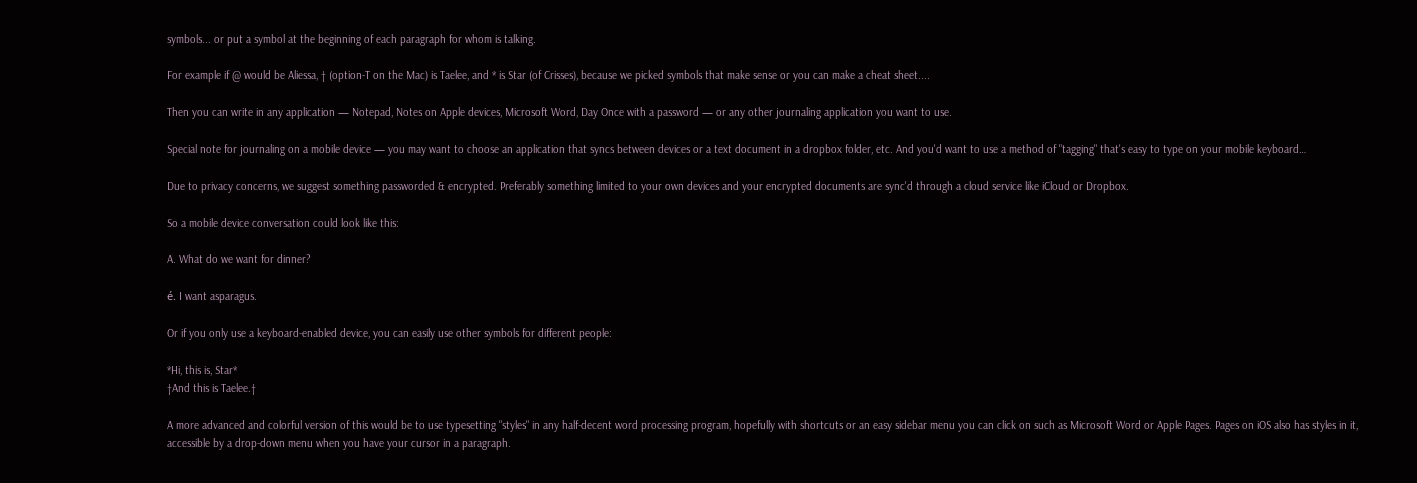symbols... or put a symbol at the beginning of each paragraph for whom is talking.

For example if @ would be Aliessa, † (option-T on the Mac) is Taelee, and * is Star (of Crisses), because we picked symbols that make sense or you can make a cheat sheet....

Then you can write in any application — Notepad, Notes on Apple devices, Microsoft Word, Day Once with a password — or any other journaling application you want to use.

Special note for journaling on a mobile device — you may want to choose an application that syncs between devices or a text document in a dropbox folder, etc. And you'd want to use a method of "tagging" that's easy to type on your mobile keyboard…

Due to privacy concerns, we suggest something passworded & encrypted. Preferably something limited to your own devices and your encrypted documents are sync'd through a cloud service like iCloud or Dropbox.

So a mobile device conversation could look like this:

A. What do we want for dinner?

é. I want asparagus.

Or if you only use a keyboard-enabled device, you can easily use other symbols for different people:

*Hi, this is, Star*
†And this is Taelee.†

A more advanced and colorful version of this would be to use typesetting "styles" in any half-decent word processing program, hopefully with shortcuts or an easy sidebar menu you can click on such as Microsoft Word or Apple Pages. Pages on iOS also has styles in it, accessible by a drop-down menu when you have your cursor in a paragraph.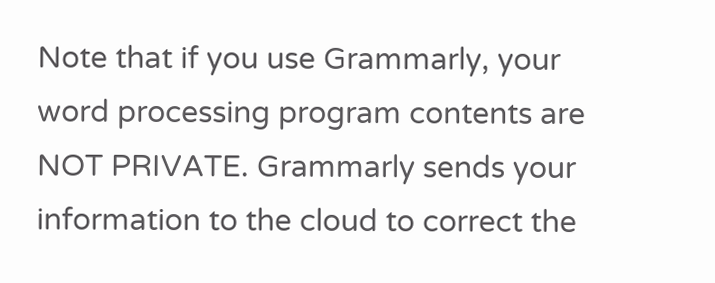Note that if you use Grammarly, your word processing program contents are NOT PRIVATE. Grammarly sends your information to the cloud to correct the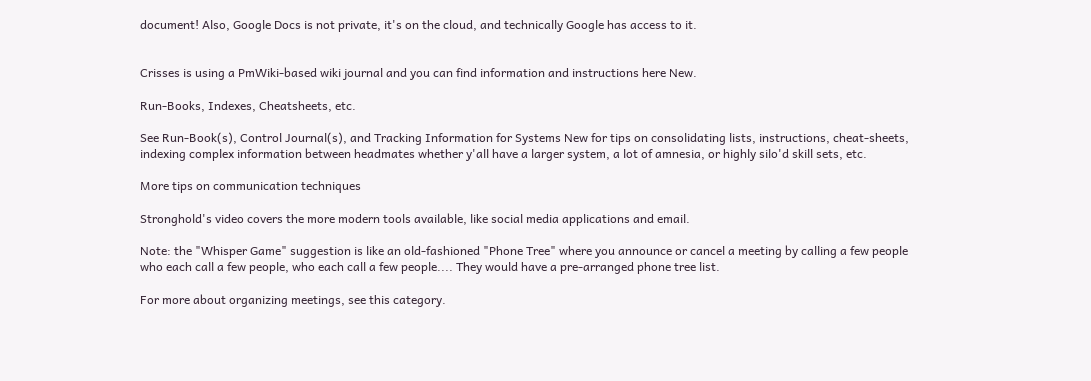document! Also, Google Docs is not private, it's on the cloud, and technically Google has access to it.


Crisses is using a PmWiki-based wiki journal and you can find information and instructions here New.

Run-Books, Indexes, Cheatsheets, etc.

See Run-Book(s), Control Journal(s), and Tracking Information for Systems New for tips on consolidating lists, instructions, cheat-sheets, indexing complex information between headmates whether y'all have a larger system, a lot of amnesia, or highly silo'd skill sets, etc.

More tips on communication techniques

Stronghold's video covers the more modern tools available, like social media applications and email.

Note: the "Whisper Game" suggestion is like an old-fashioned "Phone Tree" where you announce or cancel a meeting by calling a few people who each call a few people, who each call a few people.... They would have a pre-arranged phone tree list.

For more about organizing meetings, see this category.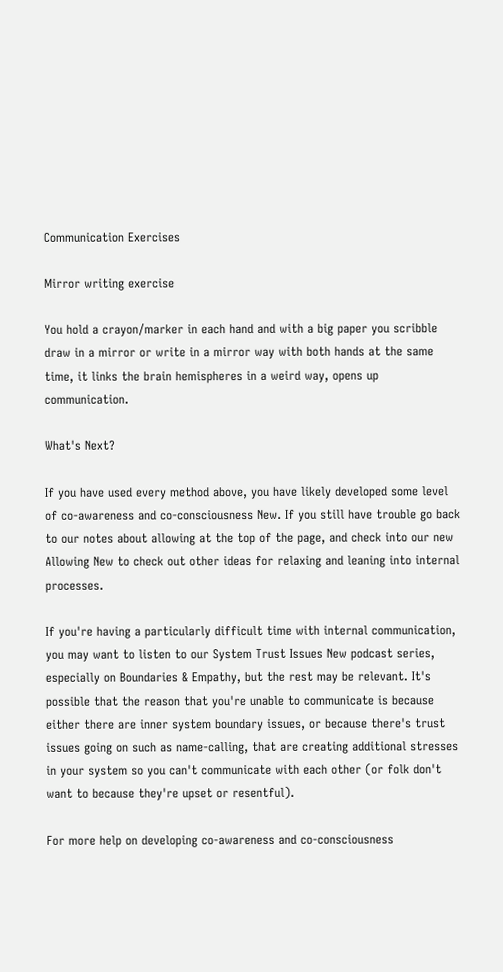Communication Exercises

Mirror writing exercise

You hold a crayon/marker in each hand and with a big paper you scribble draw in a mirror or write in a mirror way with both hands at the same time, it links the brain hemispheres in a weird way, opens up communication.

What's Next?

If you have used every method above, you have likely developed some level of co-awareness and co-consciousness New. If you still have trouble go back to our notes about allowing at the top of the page, and check into our new Allowing New to check out other ideas for relaxing and leaning into internal processes.

If you're having a particularly difficult time with internal communication, you may want to listen to our System Trust Issues New podcast series, especially on Boundaries & Empathy, but the rest may be relevant. It's possible that the reason that you're unable to communicate is because either there are inner system boundary issues, or because there's trust issues going on such as name-calling, that are creating additional stresses in your system so you can't communicate with each other (or folk don't want to because they're upset or resentful).

For more help on developing co-awareness and co-consciousness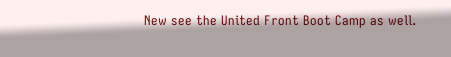New see the United Front Boot Camp as well.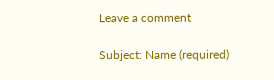Leave a comment

Subject: Name (required)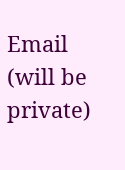Email (will be private)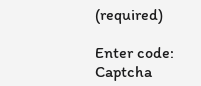(required)

Enter code: Captcha